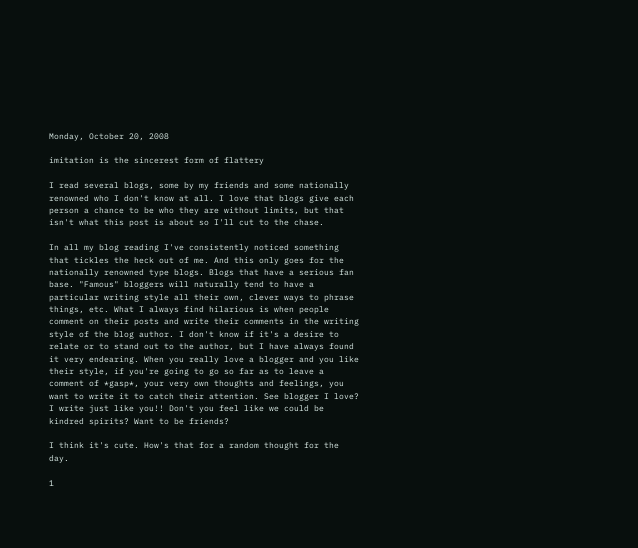Monday, October 20, 2008

imitation is the sincerest form of flattery

I read several blogs, some by my friends and some nationally renowned who I don't know at all. I love that blogs give each person a chance to be who they are without limits, but that isn't what this post is about so I'll cut to the chase.

In all my blog reading I've consistently noticed something that tickles the heck out of me. And this only goes for the nationally renowned type blogs. Blogs that have a serious fan base. "Famous" bloggers will naturally tend to have a particular writing style all their own, clever ways to phrase things, etc. What I always find hilarious is when people comment on their posts and write their comments in the writing style of the blog author. I don't know if it's a desire to relate or to stand out to the author, but I have always found it very endearing. When you really love a blogger and you like their style, if you're going to go so far as to leave a comment of *gasp*, your very own thoughts and feelings, you want to write it to catch their attention. See blogger I love? I write just like you!! Don't you feel like we could be kindred spirits? Want to be friends?

I think it's cute. How's that for a random thought for the day.

1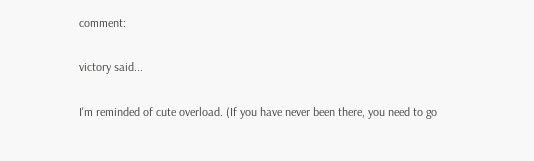comment:

victory said...

I'm reminded of cute overload. (If you have never been there, you need to go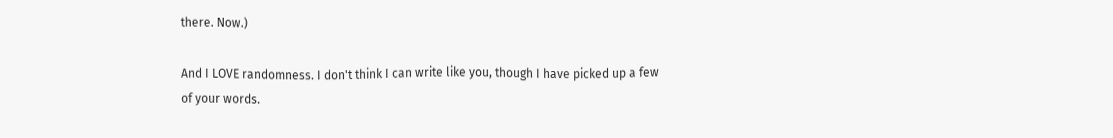there. Now.)

And I LOVE randomness. I don't think I can write like you, though I have picked up a few of your words.